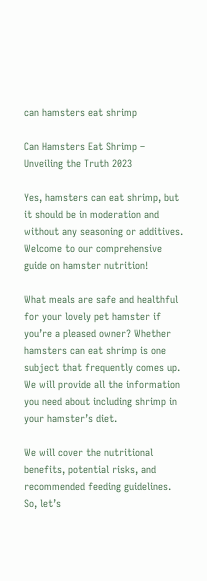can hamsters eat shrimp

Can Hamsters Eat Shrimp – Unveiling the Truth 2023

Yes, hamsters can eat shrimp, but it should be in moderation and without any seasoning or additives. Welcome to our comprehensive guide on hamster nutrition!

What meals are safe and healthful for your lovely pet hamster if you’re a pleased owner? Whether hamsters can eat shrimp is one subject that frequently comes up. We will provide all the information you need about including shrimp in your hamster’s diet.

We will cover the nutritional benefits, potential risks, and recommended feeding guidelines. So, let’s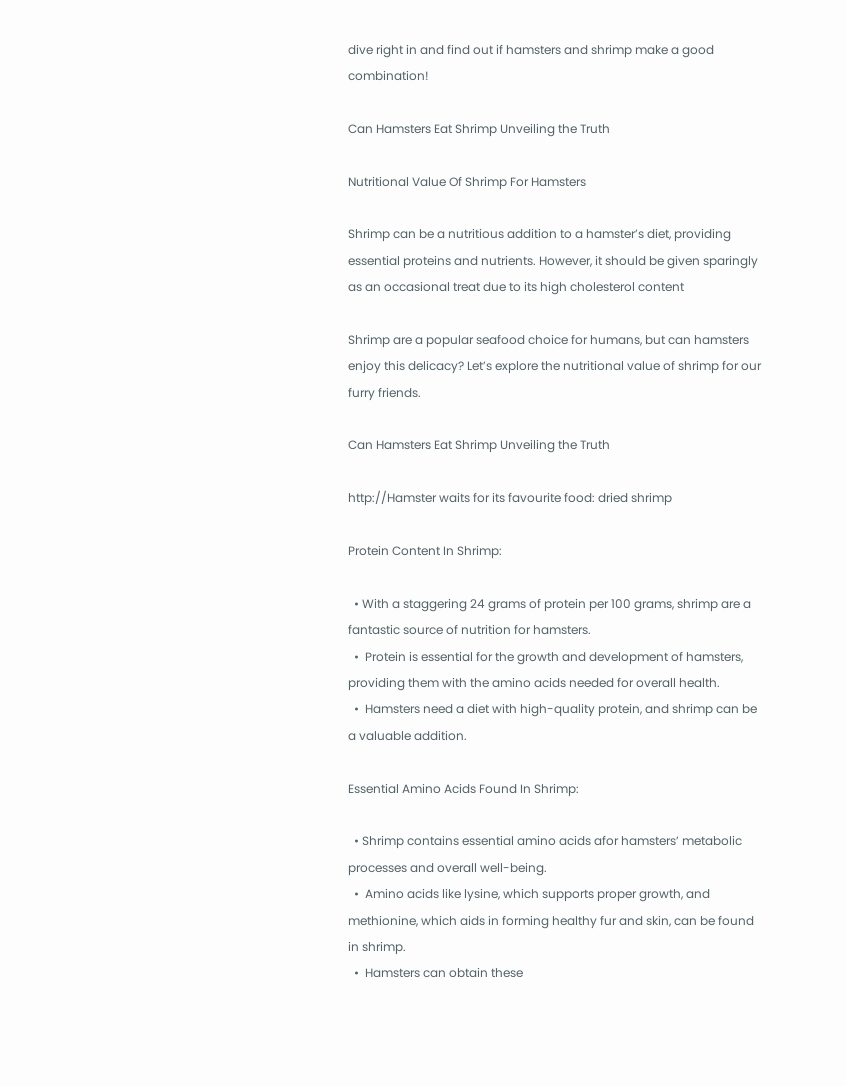dive right in and find out if hamsters and shrimp make a good combination!

Can Hamsters Eat Shrimp Unveiling the Truth

Nutritional Value Of Shrimp For Hamsters

Shrimp can be a nutritious addition to a hamster’s diet, providing essential proteins and nutrients. However, it should be given sparingly as an occasional treat due to its high cholesterol content

Shrimp are a popular seafood choice for humans, but can hamsters enjoy this delicacy? Let’s explore the nutritional value of shrimp for our furry friends.

Can Hamsters Eat Shrimp Unveiling the Truth

http://Hamster waits for its favourite food: dried shrimp

Protein Content In Shrimp:

  • With a staggering 24 grams of protein per 100 grams, shrimp are a fantastic source of nutrition for hamsters.
  •  Protein is essential for the growth and development of hamsters, providing them with the amino acids needed for overall health.
  •  Hamsters need a diet with high-quality protein, and shrimp can be a valuable addition.

Essential Amino Acids Found In Shrimp:

  • Shrimp contains essential amino acids afor hamsters’ metabolic processes and overall well-being.
  •  Amino acids like lysine, which supports proper growth, and methionine, which aids in forming healthy fur and skin, can be found in shrimp.
  •  Hamsters can obtain these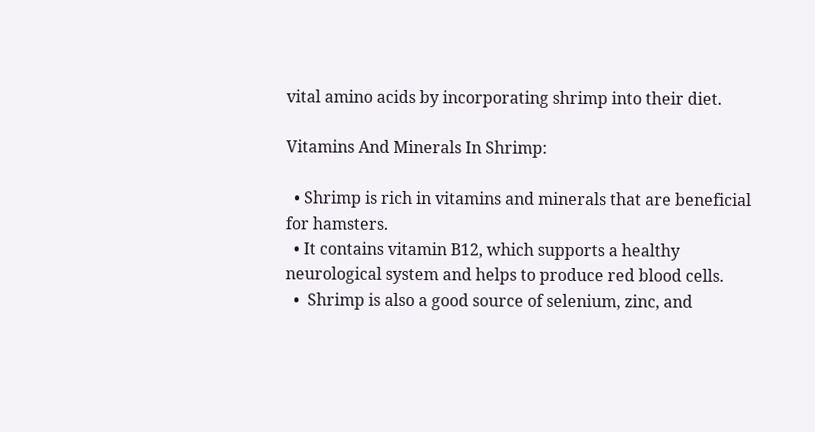vital amino acids by incorporating shrimp into their diet.

Vitamins And Minerals In Shrimp:

  • Shrimp is rich in vitamins and minerals that are beneficial for hamsters.
  • It contains vitamin B12, which supports a healthy neurological system and helps to produce red blood cells.
  •  Shrimp is also a good source of selenium, zinc, and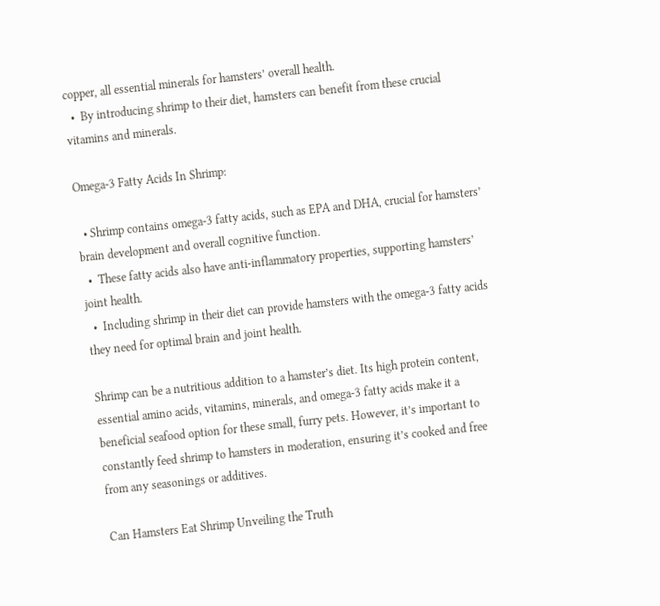copper, all essential minerals for hamsters’ overall health.
  •  By introducing shrimp to their diet, hamsters can benefit from these crucial vitamins and minerals.

Omega-3 Fatty Acids In Shrimp:

  • Shrimp contains omega-3 fatty acids, such as EPA and DHA, crucial for hamsters’ brain development and overall cognitive function.
  •  These fatty acids also have anti-inflammatory properties, supporting hamsters’ joint health.
  •  Including shrimp in their diet can provide hamsters with the omega-3 fatty acids they need for optimal brain and joint health.

Shrimp can be a nutritious addition to a hamster’s diet. Its high protein content, essential amino acids, vitamins, minerals, and omega-3 fatty acids make it a beneficial seafood option for these small, furry pets. However, it’s important to constantly feed shrimp to hamsters in moderation, ensuring it’s cooked and free from any seasonings or additives.

Can Hamsters Eat Shrimp Unveiling the Truth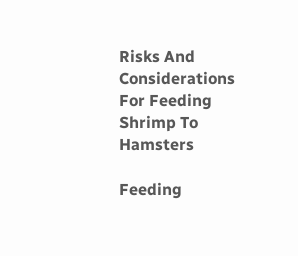Risks And Considerations For Feeding Shrimp To Hamsters

Feeding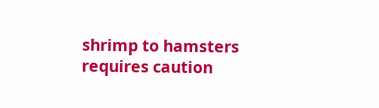shrimp to hamsters requires caution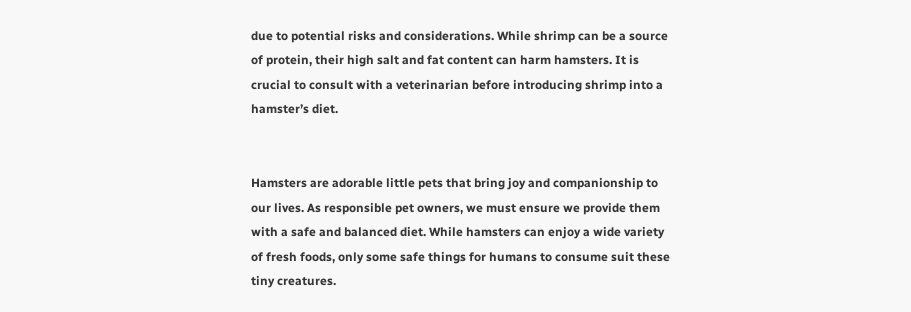due to potential risks and considerations. While shrimp can be a source of protein, their high salt and fat content can harm hamsters. It is crucial to consult with a veterinarian before introducing shrimp into a hamster’s diet.


Hamsters are adorable little pets that bring joy and companionship to our lives. As responsible pet owners, we must ensure we provide them with a safe and balanced diet. While hamsters can enjoy a wide variety of fresh foods, only some safe things for humans to consume suit these tiny creatures.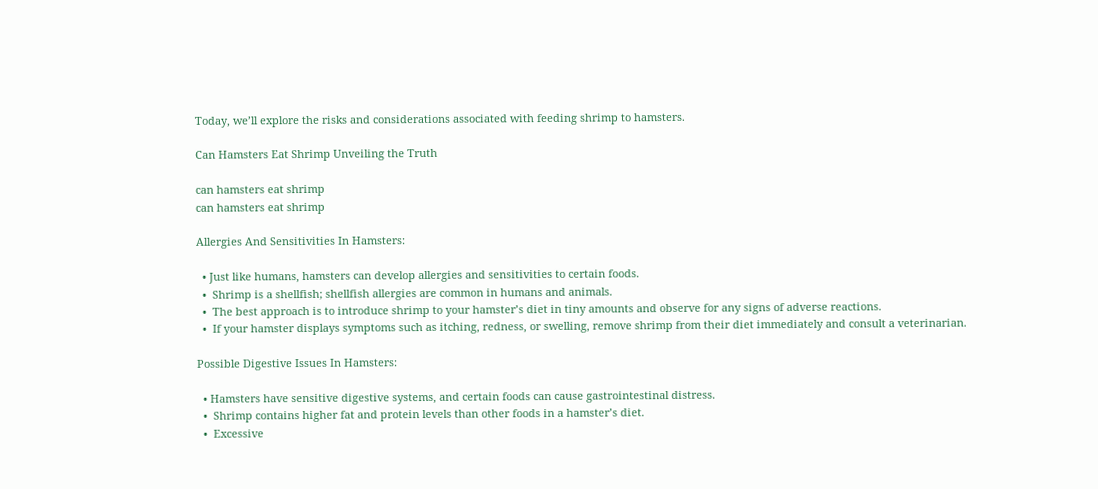Today, we’ll explore the risks and considerations associated with feeding shrimp to hamsters.

Can Hamsters Eat Shrimp Unveiling the Truth

can hamsters eat shrimp
can hamsters eat shrimp

Allergies And Sensitivities In Hamsters:

  • Just like humans, hamsters can develop allergies and sensitivities to certain foods.
  •  Shrimp is a shellfish; shellfish allergies are common in humans and animals.
  •  The best approach is to introduce shrimp to your hamster’s diet in tiny amounts and observe for any signs of adverse reactions.
  •  If your hamster displays symptoms such as itching, redness, or swelling, remove shrimp from their diet immediately and consult a veterinarian.

Possible Digestive Issues In Hamsters:

  • Hamsters have sensitive digestive systems, and certain foods can cause gastrointestinal distress.
  •  Shrimp contains higher fat and protein levels than other foods in a hamster’s diet.
  •  Excessive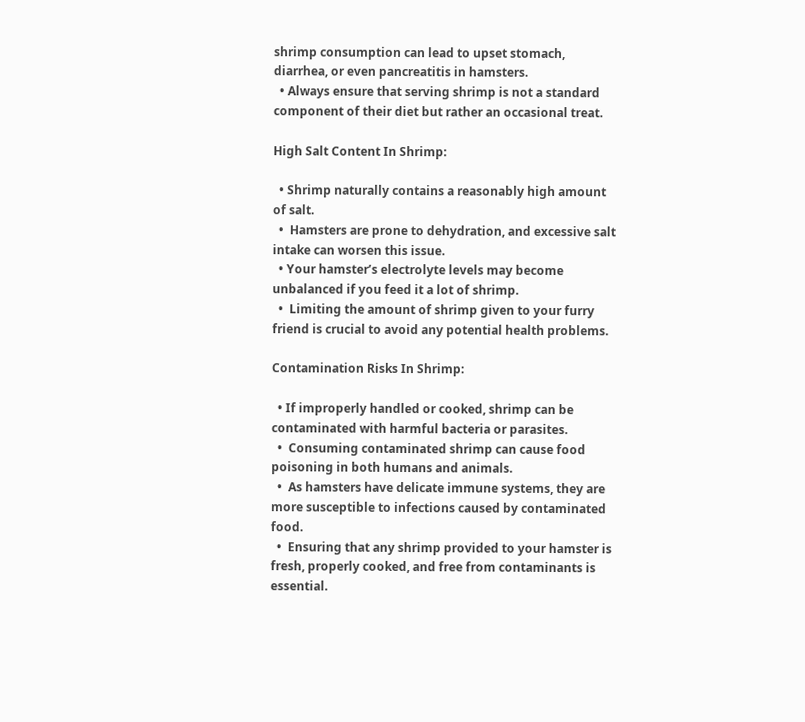shrimp consumption can lead to upset stomach, diarrhea, or even pancreatitis in hamsters.
  • Always ensure that serving shrimp is not a standard component of their diet but rather an occasional treat.

High Salt Content In Shrimp:

  • Shrimp naturally contains a reasonably high amount of salt.
  •  Hamsters are prone to dehydration, and excessive salt intake can worsen this issue.
  • Your hamster’s electrolyte levels may become unbalanced if you feed it a lot of shrimp.
  •  Limiting the amount of shrimp given to your furry friend is crucial to avoid any potential health problems.

Contamination Risks In Shrimp:

  • If improperly handled or cooked, shrimp can be contaminated with harmful bacteria or parasites.
  •  Consuming contaminated shrimp can cause food poisoning in both humans and animals.
  •  As hamsters have delicate immune systems, they are more susceptible to infections caused by contaminated food.
  •  Ensuring that any shrimp provided to your hamster is fresh, properly cooked, and free from contaminants is essential.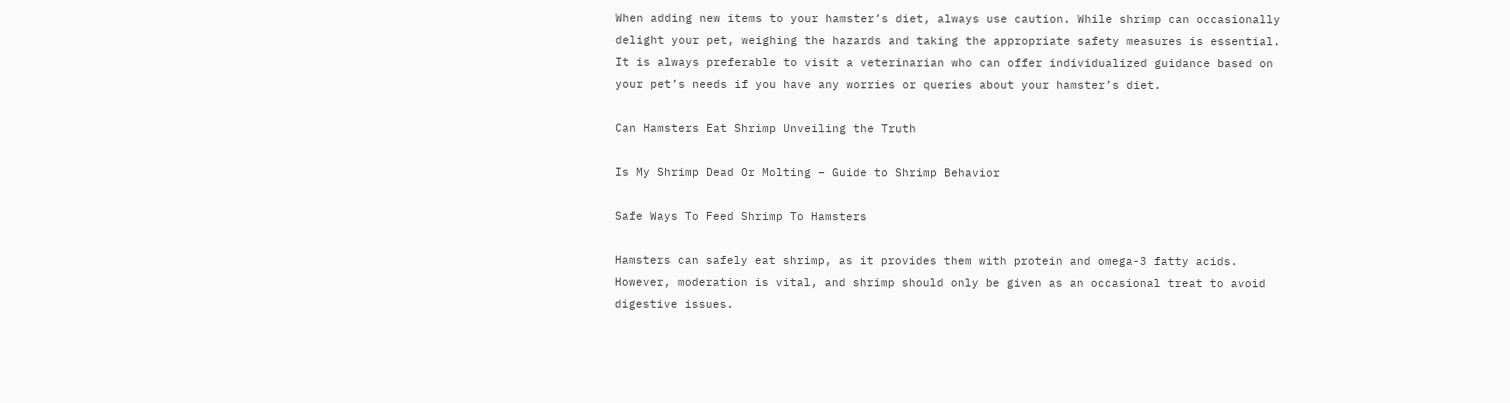When adding new items to your hamster’s diet, always use caution. While shrimp can occasionally delight your pet, weighing the hazards and taking the appropriate safety measures is essential. It is always preferable to visit a veterinarian who can offer individualized guidance based on your pet’s needs if you have any worries or queries about your hamster’s diet.

Can Hamsters Eat Shrimp Unveiling the Truth

Is My Shrimp Dead Or Molting – Guide to Shrimp Behavior

Safe Ways To Feed Shrimp To Hamsters

Hamsters can safely eat shrimp, as it provides them with protein and omega-3 fatty acids. However, moderation is vital, and shrimp should only be given as an occasional treat to avoid digestive issues.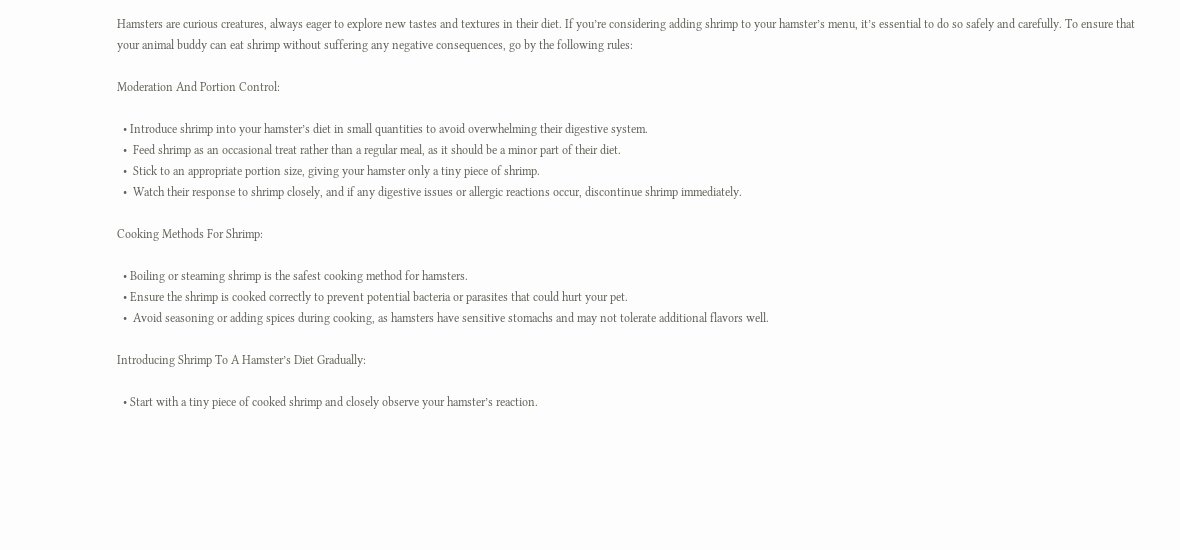Hamsters are curious creatures, always eager to explore new tastes and textures in their diet. If you’re considering adding shrimp to your hamster’s menu, it’s essential to do so safely and carefully. To ensure that your animal buddy can eat shrimp without suffering any negative consequences, go by the following rules:

Moderation And Portion Control:

  • Introduce shrimp into your hamster’s diet in small quantities to avoid overwhelming their digestive system.
  •  Feed shrimp as an occasional treat rather than a regular meal, as it should be a minor part of their diet.
  •  Stick to an appropriate portion size, giving your hamster only a tiny piece of shrimp.
  •  Watch their response to shrimp closely, and if any digestive issues or allergic reactions occur, discontinue shrimp immediately.

Cooking Methods For Shrimp:

  • Boiling or steaming shrimp is the safest cooking method for hamsters.
  • Ensure the shrimp is cooked correctly to prevent potential bacteria or parasites that could hurt your pet.
  •  Avoid seasoning or adding spices during cooking, as hamsters have sensitive stomachs and may not tolerate additional flavors well.

Introducing Shrimp To A Hamster’s Diet Gradually:

  • Start with a tiny piece of cooked shrimp and closely observe your hamster’s reaction.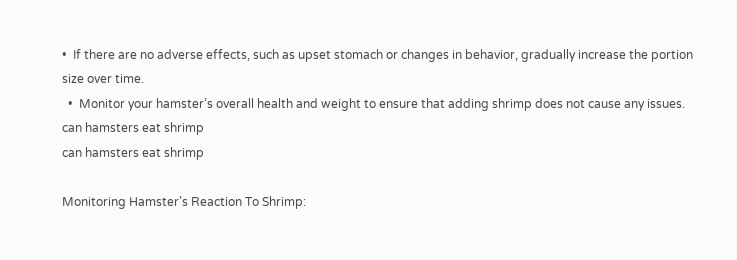•  If there are no adverse effects, such as upset stomach or changes in behavior, gradually increase the portion size over time.
  •  Monitor your hamster’s overall health and weight to ensure that adding shrimp does not cause any issues.
can hamsters eat shrimp
can hamsters eat shrimp

Monitoring Hamster’s Reaction To Shrimp: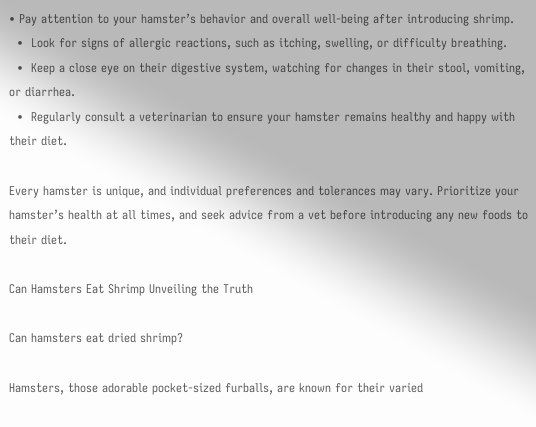• Pay attention to your hamster’s behavior and overall well-being after introducing shrimp.
  •  Look for signs of allergic reactions, such as itching, swelling, or difficulty breathing.
  •  Keep a close eye on their digestive system, watching for changes in their stool, vomiting, or diarrhea.
  •  Regularly consult a veterinarian to ensure your hamster remains healthy and happy with their diet.

Every hamster is unique, and individual preferences and tolerances may vary. Prioritize your hamster’s health at all times, and seek advice from a vet before introducing any new foods to their diet.

Can Hamsters Eat Shrimp Unveiling the Truth

Can hamsters eat dried shrimp?

Hamsters, those adorable pocket-sized furballs, are known for their varied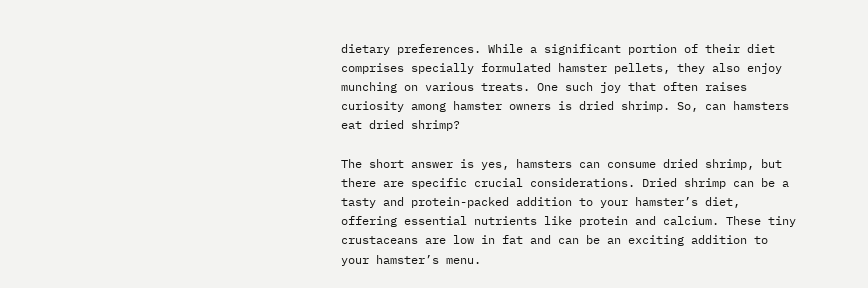dietary preferences. While a significant portion of their diet comprises specially formulated hamster pellets, they also enjoy munching on various treats. One such joy that often raises curiosity among hamster owners is dried shrimp. So, can hamsters eat dried shrimp?

The short answer is yes, hamsters can consume dried shrimp, but there are specific crucial considerations. Dried shrimp can be a tasty and protein-packed addition to your hamster’s diet, offering essential nutrients like protein and calcium. These tiny crustaceans are low in fat and can be an exciting addition to your hamster’s menu.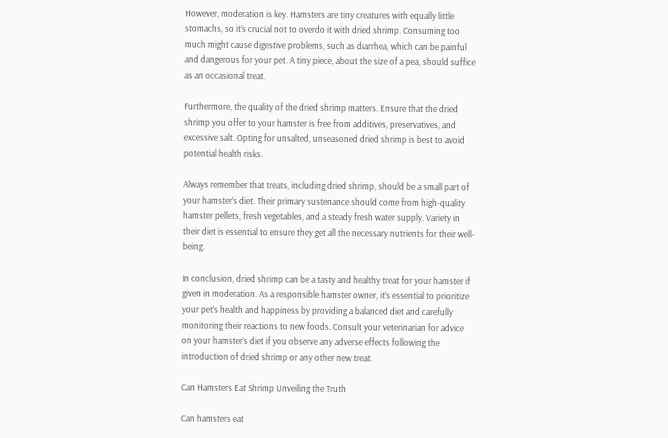However, moderation is key. Hamsters are tiny creatures with equally little stomachs, so it’s crucial not to overdo it with dried shrimp. Consuming too much might cause digestive problems, such as diarrhea, which can be painful and dangerous for your pet. A tiny piece, about the size of a pea, should suffice as an occasional treat.

Furthermore, the quality of the dried shrimp matters. Ensure that the dried shrimp you offer to your hamster is free from additives, preservatives, and excessive salt. Opting for unsalted, unseasoned dried shrimp is best to avoid potential health risks.

Always remember that treats, including dried shrimp, should be a small part of your hamster’s diet. Their primary sustenance should come from high-quality hamster pellets, fresh vegetables, and a steady fresh water supply. Variety in their diet is essential to ensure they get all the necessary nutrients for their well-being.

In conclusion, dried shrimp can be a tasty and healthy treat for your hamster if given in moderation. As a responsible hamster owner, it’s essential to prioritize your pet’s health and happiness by providing a balanced diet and carefully monitoring their reactions to new foods. Consult your veterinarian for advice on your hamster’s diet if you observe any adverse effects following the introduction of dried shrimp or any other new treat.

Can Hamsters Eat Shrimp Unveiling the Truth

Can hamsters eat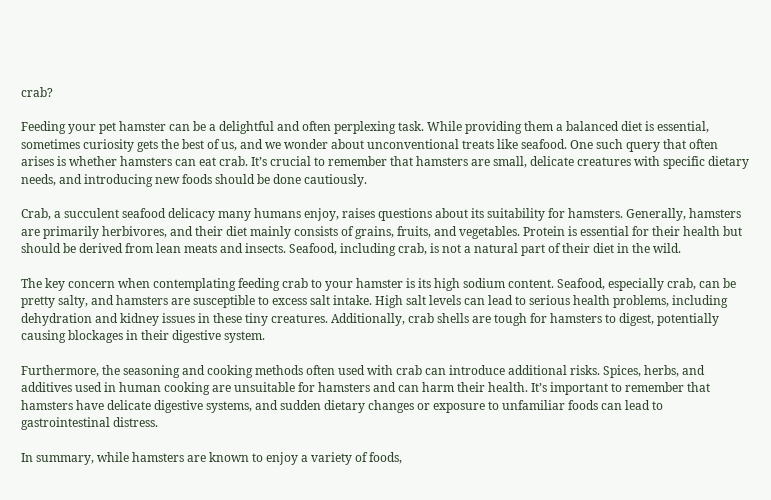crab?

Feeding your pet hamster can be a delightful and often perplexing task. While providing them a balanced diet is essential, sometimes curiosity gets the best of us, and we wonder about unconventional treats like seafood. One such query that often arises is whether hamsters can eat crab. It’s crucial to remember that hamsters are small, delicate creatures with specific dietary needs, and introducing new foods should be done cautiously.

Crab, a succulent seafood delicacy many humans enjoy, raises questions about its suitability for hamsters. Generally, hamsters are primarily herbivores, and their diet mainly consists of grains, fruits, and vegetables. Protein is essential for their health but should be derived from lean meats and insects. Seafood, including crab, is not a natural part of their diet in the wild.

The key concern when contemplating feeding crab to your hamster is its high sodium content. Seafood, especially crab, can be pretty salty, and hamsters are susceptible to excess salt intake. High salt levels can lead to serious health problems, including dehydration and kidney issues in these tiny creatures. Additionally, crab shells are tough for hamsters to digest, potentially causing blockages in their digestive system.

Furthermore, the seasoning and cooking methods often used with crab can introduce additional risks. Spices, herbs, and additives used in human cooking are unsuitable for hamsters and can harm their health. It’s important to remember that hamsters have delicate digestive systems, and sudden dietary changes or exposure to unfamiliar foods can lead to gastrointestinal distress.

In summary, while hamsters are known to enjoy a variety of foods,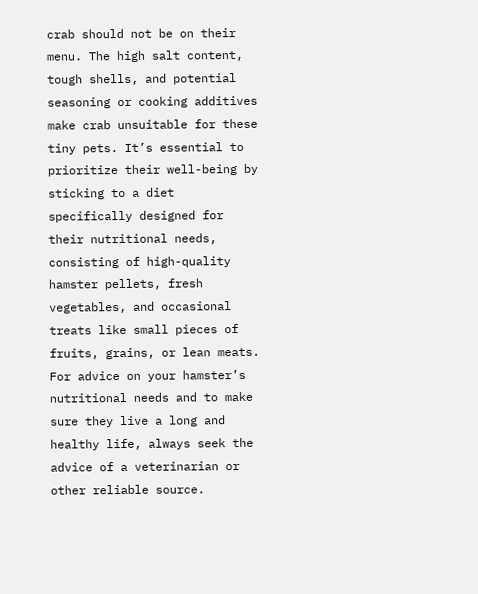crab should not be on their menu. The high salt content, tough shells, and potential seasoning or cooking additives make crab unsuitable for these tiny pets. It’s essential to prioritize their well-being by sticking to a diet specifically designed for their nutritional needs, consisting of high-quality hamster pellets, fresh vegetables, and occasional treats like small pieces of fruits, grains, or lean meats. For advice on your hamster’s nutritional needs and to make sure they live a long and healthy life, always seek the advice of a veterinarian or other reliable source.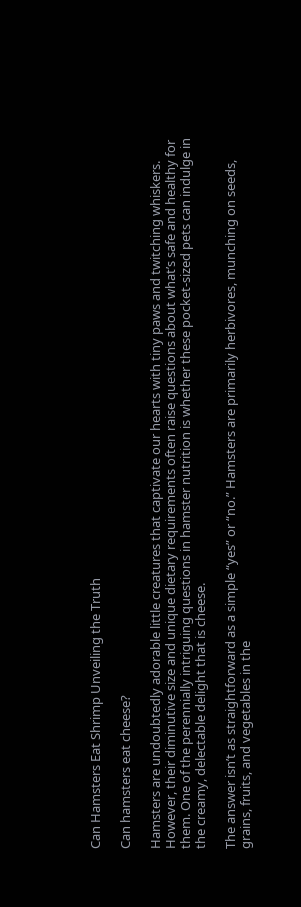Can Hamsters Eat Shrimp Unveiling the Truth

Can hamsters eat cheese?

Hamsters are undoubtedly adorable little creatures that captivate our hearts with tiny paws and twitching whiskers. However, their diminutive size and unique dietary requirements often raise questions about what’s safe and healthy for them. One of the perennially intriguing questions in hamster nutrition is whether these pocket-sized pets can indulge in the creamy, delectable delight that is cheese.

The answer isn’t as straightforward as a simple “yes” or “no.” Hamsters are primarily herbivores, munching on seeds, grains, fruits, and vegetables in the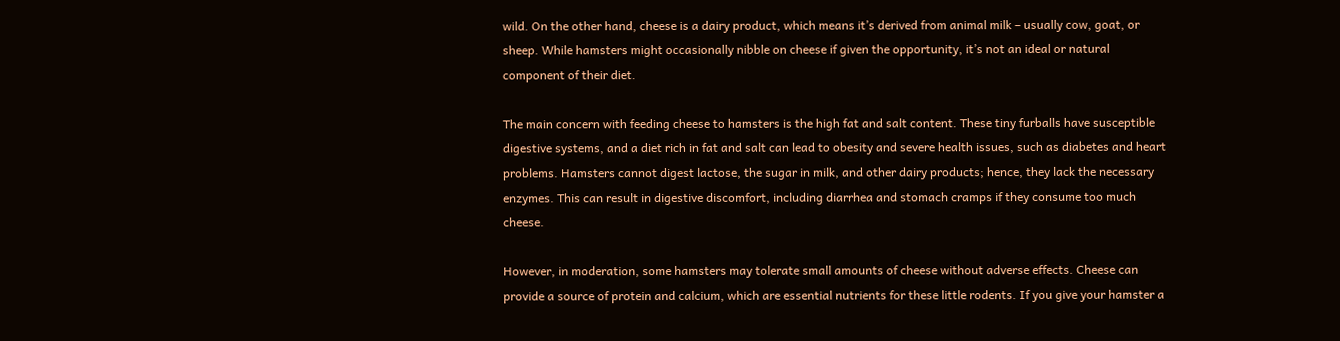wild. On the other hand, cheese is a dairy product, which means it’s derived from animal milk – usually cow, goat, or sheep. While hamsters might occasionally nibble on cheese if given the opportunity, it’s not an ideal or natural component of their diet.

The main concern with feeding cheese to hamsters is the high fat and salt content. These tiny furballs have susceptible digestive systems, and a diet rich in fat and salt can lead to obesity and severe health issues, such as diabetes and heart problems. Hamsters cannot digest lactose, the sugar in milk, and other dairy products; hence, they lack the necessary enzymes. This can result in digestive discomfort, including diarrhea and stomach cramps if they consume too much cheese.

However, in moderation, some hamsters may tolerate small amounts of cheese without adverse effects. Cheese can provide a source of protein and calcium, which are essential nutrients for these little rodents. If you give your hamster a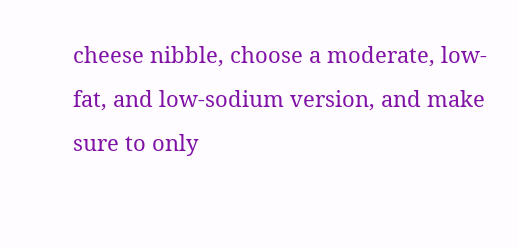cheese nibble, choose a moderate, low-fat, and low-sodium version, and make sure to only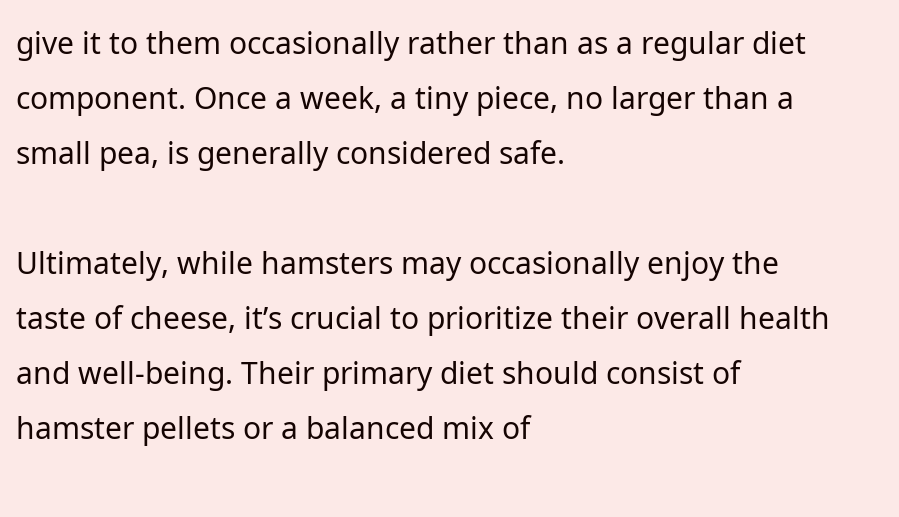give it to them occasionally rather than as a regular diet component. Once a week, a tiny piece, no larger than a small pea, is generally considered safe.

Ultimately, while hamsters may occasionally enjoy the taste of cheese, it’s crucial to prioritize their overall health and well-being. Their primary diet should consist of hamster pellets or a balanced mix of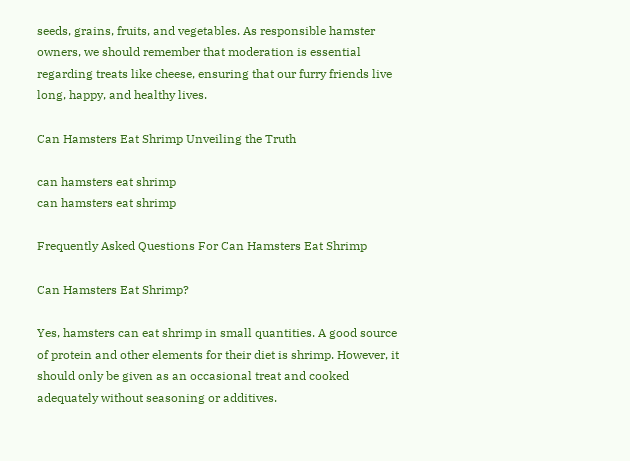seeds, grains, fruits, and vegetables. As responsible hamster owners, we should remember that moderation is essential regarding treats like cheese, ensuring that our furry friends live long, happy, and healthy lives.

Can Hamsters Eat Shrimp Unveiling the Truth

can hamsters eat shrimp
can hamsters eat shrimp

Frequently Asked Questions For Can Hamsters Eat Shrimp

Can Hamsters Eat Shrimp?

Yes, hamsters can eat shrimp in small quantities. A good source of protein and other elements for their diet is shrimp. However, it should only be given as an occasional treat and cooked adequately without seasoning or additives.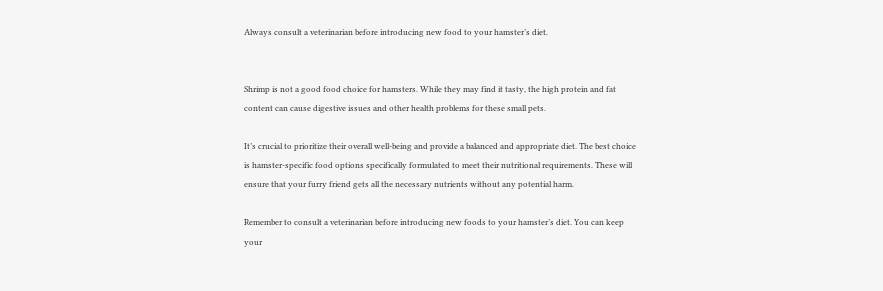Always consult a veterinarian before introducing new food to your hamster’s diet.


Shrimp is not a good food choice for hamsters. While they may find it tasty, the high protein and fat content can cause digestive issues and other health problems for these small pets.

It’s crucial to prioritize their overall well-being and provide a balanced and appropriate diet. The best choice is hamster-specific food options specifically formulated to meet their nutritional requirements. These will ensure that your furry friend gets all the necessary nutrients without any potential harm.

Remember to consult a veterinarian before introducing new foods to your hamster’s diet. You can keep your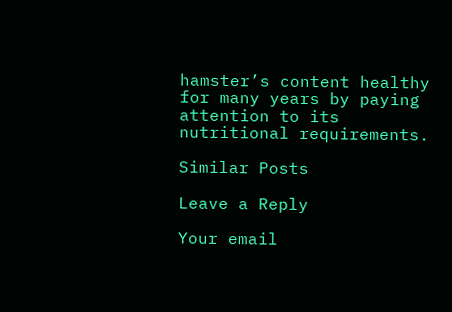hamster’s content healthy for many years by paying attention to its nutritional requirements.

Similar Posts

Leave a Reply

Your email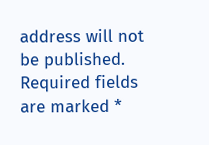address will not be published. Required fields are marked *